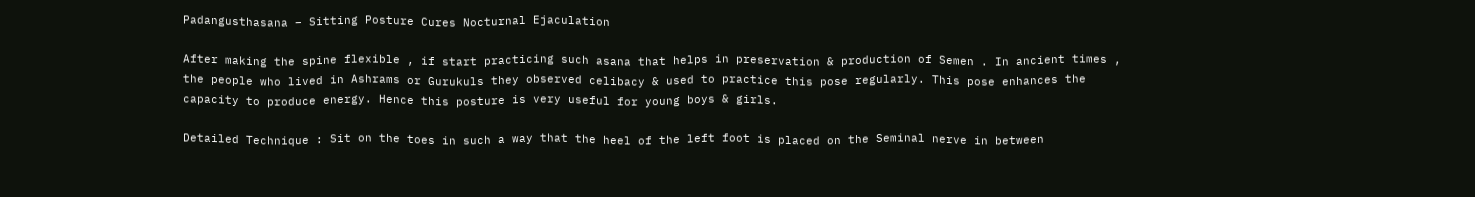Padangusthasana – Sitting Posture Cures Nocturnal Ejaculation

After making the spine flexible , if start practicing such asana that helps in preservation & production of Semen . In ancient times , the people who lived in Ashrams or Gurukuls they observed celibacy & used to practice this pose regularly. This pose enhances the capacity to produce energy. Hence this posture is very useful for young boys & girls.

Detailed Technique : Sit on the toes in such a way that the heel of the left foot is placed on the Seminal nerve in between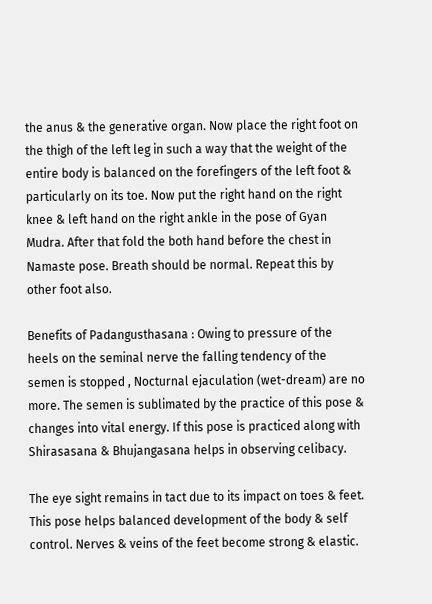the anus & the generative organ. Now place the right foot on the thigh of the left leg in such a way that the weight of the entire body is balanced on the forefingers of the left foot & particularly on its toe. Now put the right hand on the right knee & left hand on the right ankle in the pose of Gyan Mudra. After that fold the both hand before the chest in Namaste pose. Breath should be normal. Repeat this by other foot also.

Benefits of Padangusthasana : Owing to pressure of the heels on the seminal nerve the falling tendency of the semen is stopped , Nocturnal ejaculation (wet-dream) are no more. The semen is sublimated by the practice of this pose & changes into vital energy. If this pose is practiced along with Shirasasana & Bhujangasana helps in observing celibacy.

The eye sight remains in tact due to its impact on toes & feet. This pose helps balanced development of the body & self control. Nerves & veins of the feet become strong & elastic.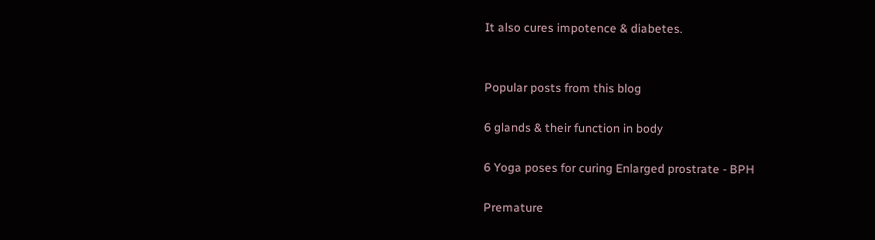It also cures impotence & diabetes.


Popular posts from this blog

6 glands & their function in body

6 Yoga poses for curing Enlarged prostrate - BPH

Premature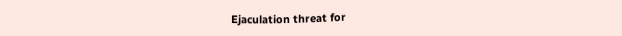Ejaculation threat for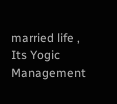married life , Its Yogic Management